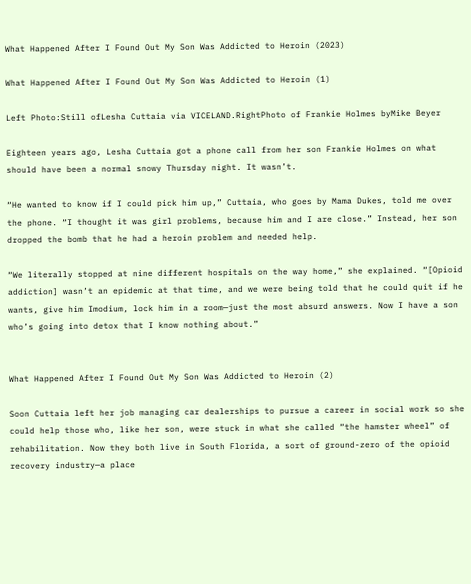What Happened After I Found Out My Son Was Addicted to Heroin (2023)

What Happened After I Found Out My Son Was Addicted to Heroin (1)

Left Photo:Still ofLesha Cuttaia via VICELAND.RightPhoto of Frankie Holmes byMike Beyer

Eighteen years ago, Lesha Cuttaia got a phone call from her son Frankie Holmes on what should have been a normal snowy Thursday night. It wasn’t.

“He wanted to know if I could pick him up,” Cuttaia, who goes by Mama Dukes, told me over the phone. “I thought it was girl problems, because him and I are close.” Instead, her son dropped the bomb that he had a heroin problem and needed help.

“We literally stopped at nine different hospitals on the way home,” she explained. “[Opioid addiction] wasn’t an epidemic at that time, and we were being told that he could quit if he wants, give him Imodium, lock him in a room—just the most absurd answers. Now I have a son who’s going into detox that I know nothing about.”


What Happened After I Found Out My Son Was Addicted to Heroin (2)

Soon Cuttaia left her job managing car dealerships to pursue a career in social work so she could help those who, like her son, were stuck in what she called “the hamster wheel” of rehabilitation. Now they both live in South Florida, a sort of ground-zero of the opioid recovery industry—a place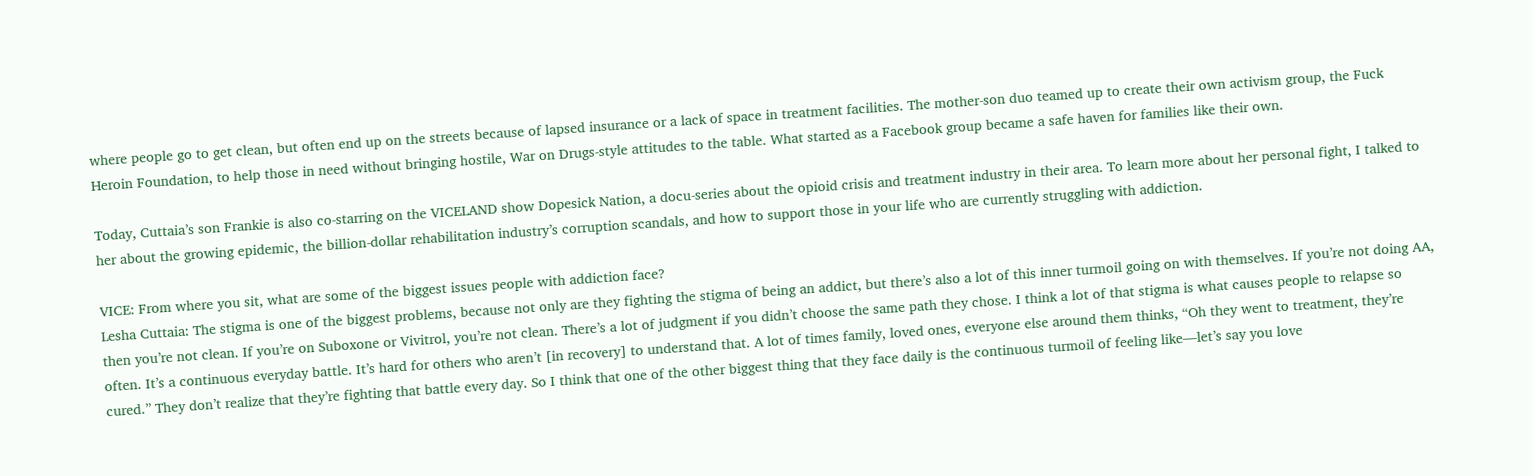where people go to get clean, but often end up on the streets because of lapsed insurance or a lack of space in treatment facilities. The mother-son duo teamed up to create their own activism group, the Fuck Heroin Foundation, to help those in need without bringing hostile, War on Drugs-style attitudes to the table. What started as a Facebook group became a safe haven for families like their own.

Today, Cuttaia’s son Frankie is also co-starring on the VICELAND show Dopesick Nation, a docu-series about the opioid crisis and treatment industry in their area. To learn more about her personal fight, I talked to her about the growing epidemic, the billion-dollar rehabilitation industry’s corruption scandals, and how to support those in your life who are currently struggling with addiction.

VICE: From where you sit, what are some of the biggest issues people with addiction face?
Lesha Cuttaia: The stigma is one of the biggest problems, because not only are they fighting the stigma of being an addict, but there’s also a lot of this inner turmoil going on with themselves. If you’re not doing AA, then you’re not clean. If you’re on Suboxone or Vivitrol, you’re not clean. There’s a lot of judgment if you didn’t choose the same path they chose. I think a lot of that stigma is what causes people to relapse so often. It’s a continuous everyday battle. It’s hard for others who aren’t [in recovery] to understand that. A lot of times family, loved ones, everyone else around them thinks, “Oh they went to treatment, they’re cured.” They don’t realize that they’re fighting that battle every day. So I think that one of the other biggest thing that they face daily is the continuous turmoil of feeling like—let’s say you love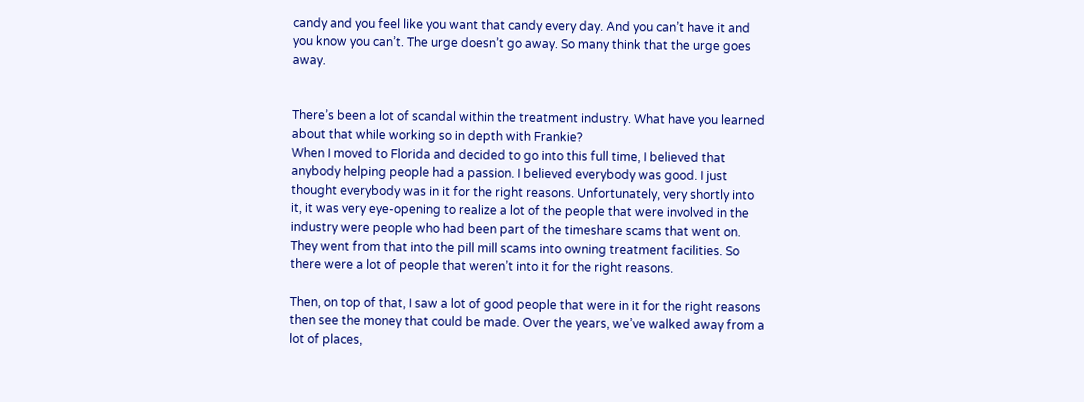candy and you feel like you want that candy every day. And you can’t have it and you know you can’t. The urge doesn’t go away. So many think that the urge goes away.


There’s been a lot of scandal within the treatment industry. What have you learned about that while working so in depth with Frankie?
When I moved to Florida and decided to go into this full time, I believed that anybody helping people had a passion. I believed everybody was good. I just thought everybody was in it for the right reasons. Unfortunately, very shortly into it, it was very eye-opening to realize a lot of the people that were involved in the industry were people who had been part of the timeshare scams that went on. They went from that into the pill mill scams into owning treatment facilities. So there were a lot of people that weren’t into it for the right reasons.

Then, on top of that, I saw a lot of good people that were in it for the right reasons then see the money that could be made. Over the years, we’ve walked away from a lot of places,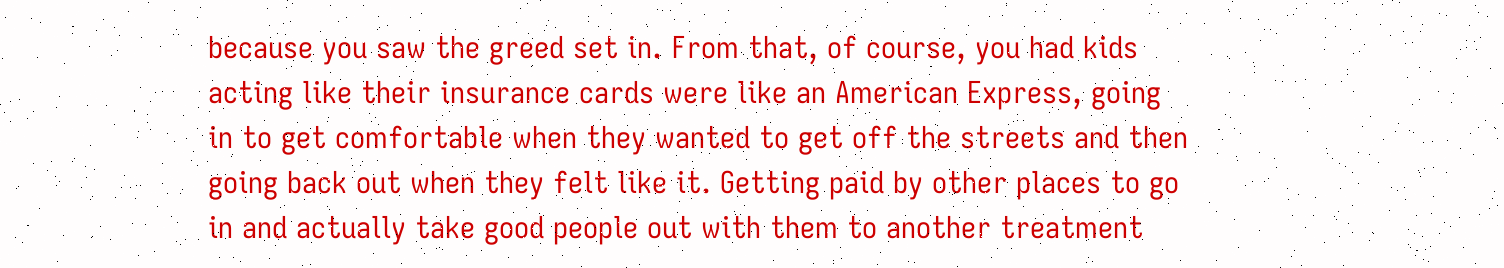because you saw the greed set in. From that, of course, you had kids acting like their insurance cards were like an American Express, going in to get comfortable when they wanted to get off the streets and then going back out when they felt like it. Getting paid by other places to go in and actually take good people out with them to another treatment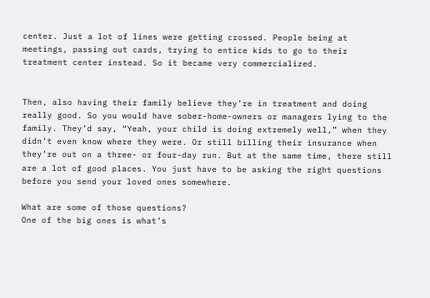center. Just a lot of lines were getting crossed. People being at meetings, passing out cards, trying to entice kids to go to their treatment center instead. So it became very commercialized.


Then, also having their family believe they’re in treatment and doing really good. So you would have sober-home-owners or managers lying to the family. They’d say, “Yeah, your child is doing extremely well,” when they didn’t even know where they were. Or still billing their insurance when they’re out on a three- or four-day run. But at the same time, there still are a lot of good places. You just have to be asking the right questions before you send your loved ones somewhere.

What are some of those questions?
One of the big ones is what’s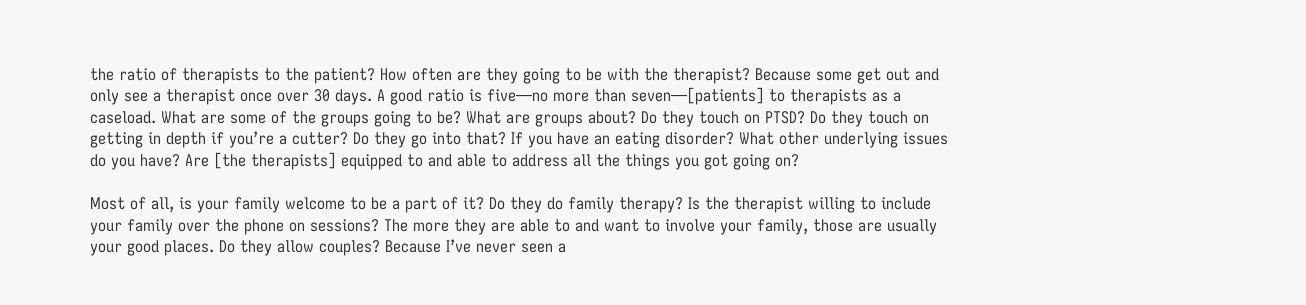the ratio of therapists to the patient? How often are they going to be with the therapist? Because some get out and only see a therapist once over 30 days. A good ratio is five—no more than seven—[patients] to therapists as a caseload. What are some of the groups going to be? What are groups about? Do they touch on PTSD? Do they touch on getting in depth if you’re a cutter? Do they go into that? If you have an eating disorder? What other underlying issues do you have? Are [the therapists] equipped to and able to address all the things you got going on?

Most of all, is your family welcome to be a part of it? Do they do family therapy? Is the therapist willing to include your family over the phone on sessions? The more they are able to and want to involve your family, those are usually your good places. Do they allow couples? Because I’ve never seen a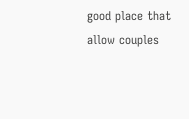good place that allow couples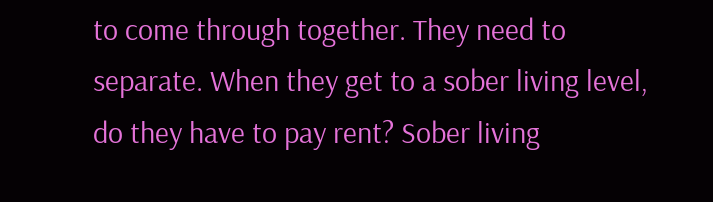to come through together. They need to separate. When they get to a sober living level, do they have to pay rent? Sober living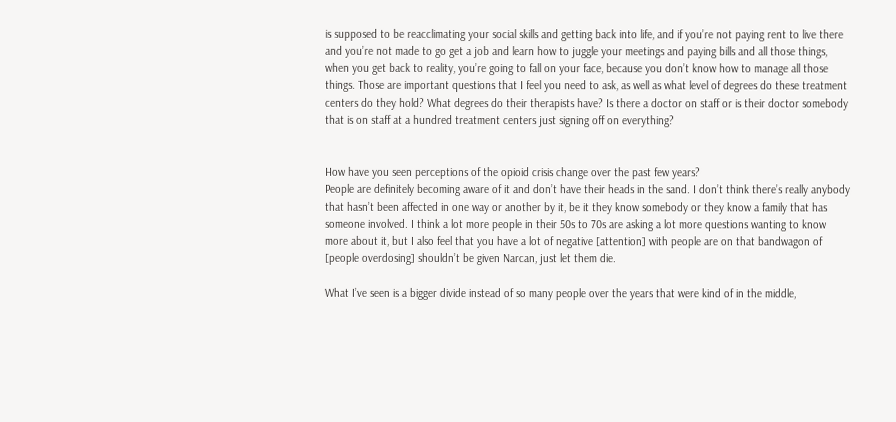is supposed to be reacclimating your social skills and getting back into life, and if you’re not paying rent to live there and you’re not made to go get a job and learn how to juggle your meetings and paying bills and all those things, when you get back to reality, you’re going to fall on your face, because you don’t know how to manage all those things. Those are important questions that I feel you need to ask, as well as what level of degrees do these treatment centers do they hold? What degrees do their therapists have? Is there a doctor on staff or is their doctor somebody that is on staff at a hundred treatment centers just signing off on everything?


How have you seen perceptions of the opioid crisis change over the past few years?
People are definitely becoming aware of it and don’t have their heads in the sand. I don’t think there’s really anybody that hasn’t been affected in one way or another by it, be it they know somebody or they know a family that has someone involved. I think a lot more people in their 50s to 70s are asking a lot more questions wanting to know more about it, but I also feel that you have a lot of negative [attention] with people are on that bandwagon of [people overdosing] shouldn’t be given Narcan, just let them die.

What I’ve seen is a bigger divide instead of so many people over the years that were kind of in the middle,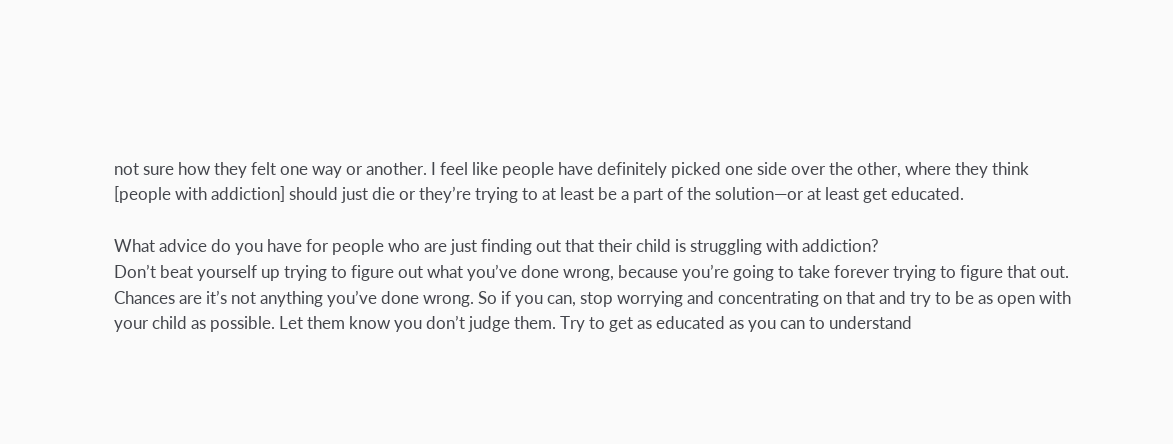not sure how they felt one way or another. I feel like people have definitely picked one side over the other, where they think [people with addiction] should just die or they’re trying to at least be a part of the solution—or at least get educated.

What advice do you have for people who are just finding out that their child is struggling with addiction?
Don’t beat yourself up trying to figure out what you’ve done wrong, because you’re going to take forever trying to figure that out. Chances are it’s not anything you’ve done wrong. So if you can, stop worrying and concentrating on that and try to be as open with your child as possible. Let them know you don’t judge them. Try to get as educated as you can to understand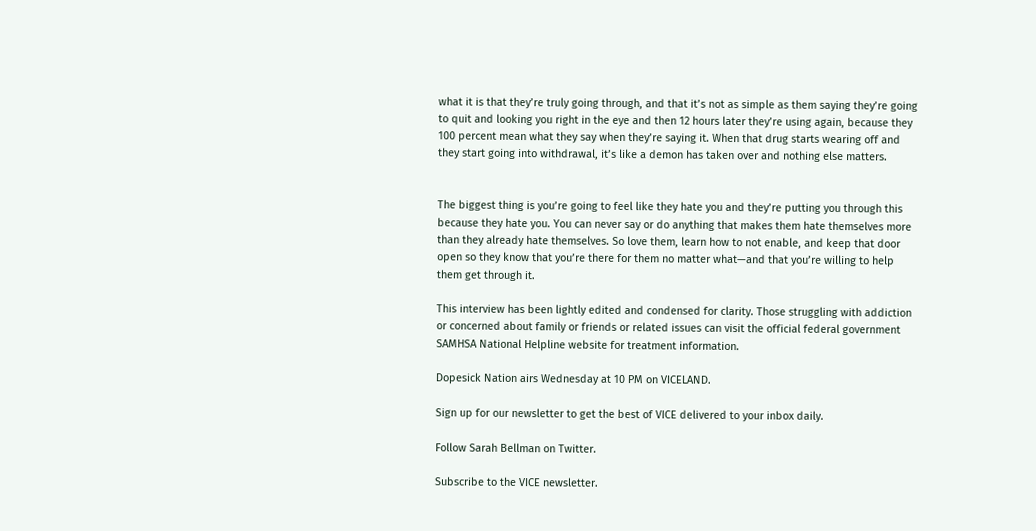what it is that they’re truly going through, and that it’s not as simple as them saying they’re going to quit and looking you right in the eye and then 12 hours later they’re using again, because they 100 percent mean what they say when they’re saying it. When that drug starts wearing off and they start going into withdrawal, it’s like a demon has taken over and nothing else matters.


The biggest thing is you’re going to feel like they hate you and they’re putting you through this because they hate you. You can never say or do anything that makes them hate themselves more than they already hate themselves. So love them, learn how to not enable, and keep that door open so they know that you’re there for them no matter what—and that you’re willing to help them get through it.

This interview has been lightly edited and condensed for clarity. Those struggling with addiction or concerned about family or friends or related issues can visit the official federal government SAMHSA National Helpline website for treatment information.

Dopesick Nation airs Wednesday at 10 PM on VICELAND.

Sign up for our newsletter to get the best of VICE delivered to your inbox daily.

Follow Sarah Bellman on Twitter.

Subscribe to the VICE newsletter.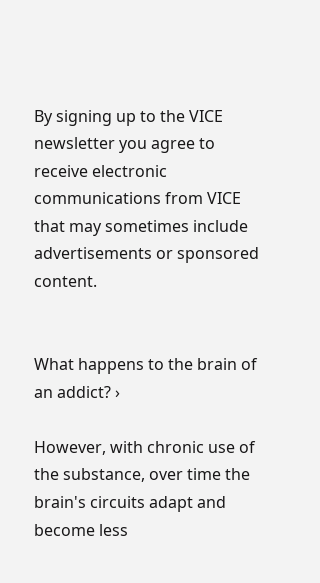By signing up to the VICE newsletter you agree to receive electronic communications from VICE that may sometimes include advertisements or sponsored content.


What happens to the brain of an addict? ›

However, with chronic use of the substance, over time the brain's circuits adapt and become less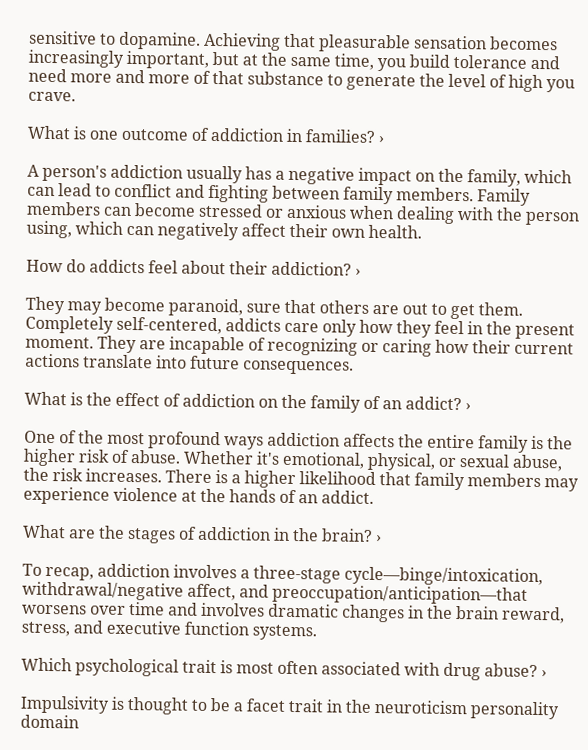sensitive to dopamine. Achieving that pleasurable sensation becomes increasingly important, but at the same time, you build tolerance and need more and more of that substance to generate the level of high you crave.

What is one outcome of addiction in families? ›

A person's addiction usually has a negative impact on the family, which can lead to conflict and fighting between family members. Family members can become stressed or anxious when dealing with the person using, which can negatively affect their own health.

How do addicts feel about their addiction? ›

They may become paranoid, sure that others are out to get them. Completely self-centered, addicts care only how they feel in the present moment. They are incapable of recognizing or caring how their current actions translate into future consequences.

What is the effect of addiction on the family of an addict? ›

One of the most profound ways addiction affects the entire family is the higher risk of abuse. Whether it's emotional, physical, or sexual abuse, the risk increases. There is a higher likelihood that family members may experience violence at the hands of an addict.

What are the stages of addiction in the brain? ›

To recap, addiction involves a three-stage cycle—binge/intoxication, withdrawal/negative affect, and preoccupation/anticipation—that worsens over time and involves dramatic changes in the brain reward, stress, and executive function systems.

Which psychological trait is most often associated with drug abuse? ›

Impulsivity is thought to be a facet trait in the neuroticism personality domain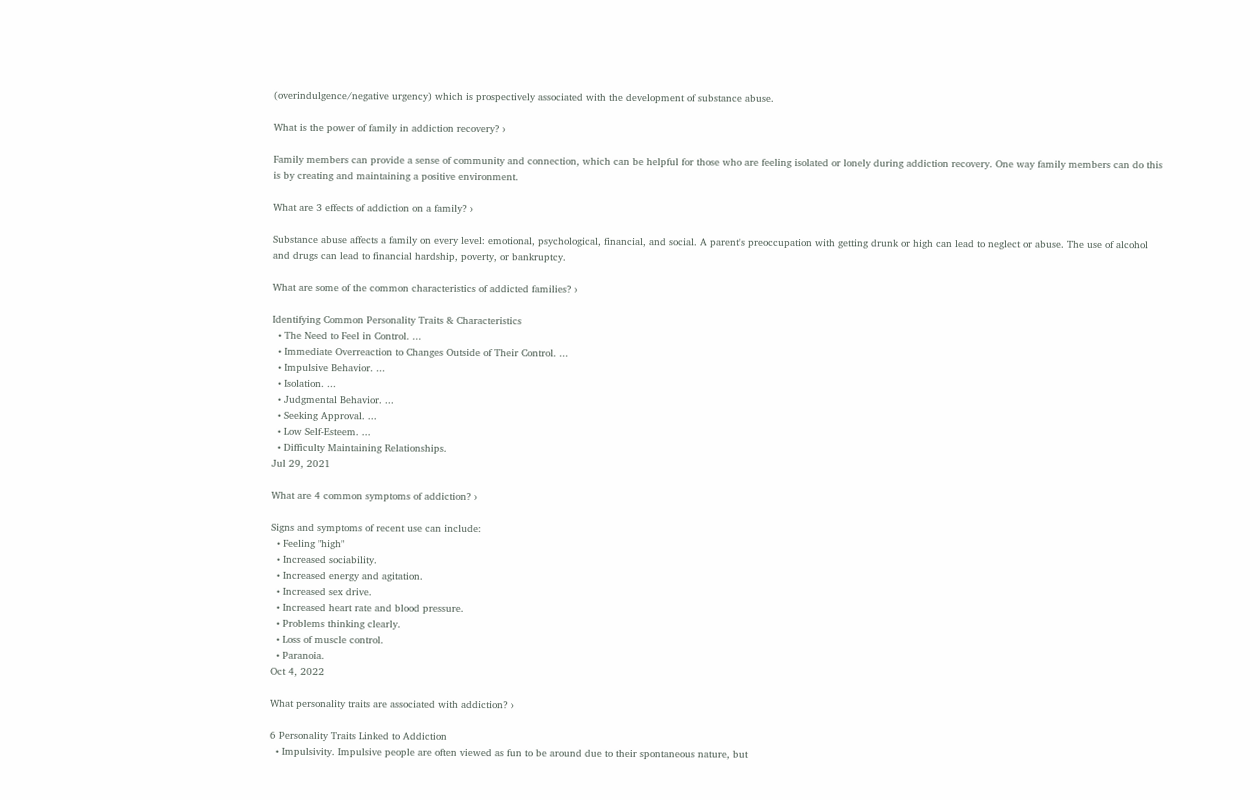(overindulgence/negative urgency) which is prospectively associated with the development of substance abuse.

What is the power of family in addiction recovery? ›

Family members can provide a sense of community and connection, which can be helpful for those who are feeling isolated or lonely during addiction recovery. One way family members can do this is by creating and maintaining a positive environment.

What are 3 effects of addiction on a family? ›

Substance abuse affects a family on every level: emotional, psychological, financial, and social. A parent's preoccupation with getting drunk or high can lead to neglect or abuse. The use of alcohol and drugs can lead to financial hardship, poverty, or bankruptcy.

What are some of the common characteristics of addicted families? ›

Identifying Common Personality Traits & Characteristics
  • The Need to Feel in Control. ...
  • Immediate Overreaction to Changes Outside of Their Control. ...
  • Impulsive Behavior. ...
  • Isolation. ...
  • Judgmental Behavior. ...
  • Seeking Approval. ...
  • Low Self-Esteem. ...
  • Difficulty Maintaining Relationships.
Jul 29, 2021

What are 4 common symptoms of addiction? ›

Signs and symptoms of recent use can include:
  • Feeling "high"
  • Increased sociability.
  • Increased energy and agitation.
  • Increased sex drive.
  • Increased heart rate and blood pressure.
  • Problems thinking clearly.
  • Loss of muscle control.
  • Paranoia.
Oct 4, 2022

What personality traits are associated with addiction? ›

6 Personality Traits Linked to Addiction
  • Impulsivity. Impulsive people are often viewed as fun to be around due to their spontaneous nature, but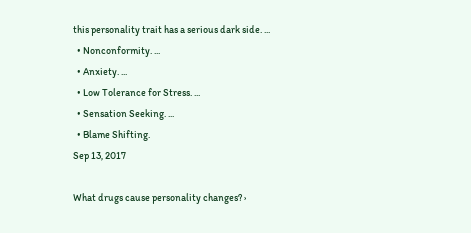this personality trait has a serious dark side. ...
  • Nonconformity. ...
  • Anxiety. ...
  • Low Tolerance for Stress. ...
  • Sensation Seeking. ...
  • Blame Shifting.
Sep 13, 2017

What drugs cause personality changes? ›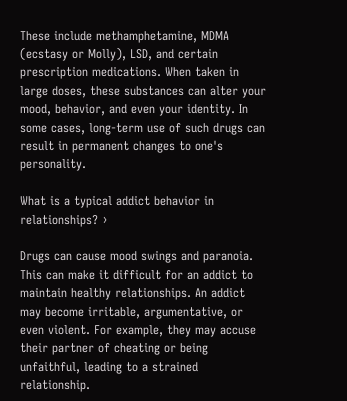These include methamphetamine, MDMA (ecstasy or Molly), LSD, and certain prescription medications. When taken in large doses, these substances can alter your mood, behavior, and even your identity. In some cases, long-term use of such drugs can result in permanent changes to one's personality.

What is a typical addict behavior in relationships? ›

Drugs can cause mood swings and paranoia. This can make it difficult for an addict to maintain healthy relationships. An addict may become irritable, argumentative, or even violent. For example, they may accuse their partner of cheating or being unfaithful, leading to a strained relationship.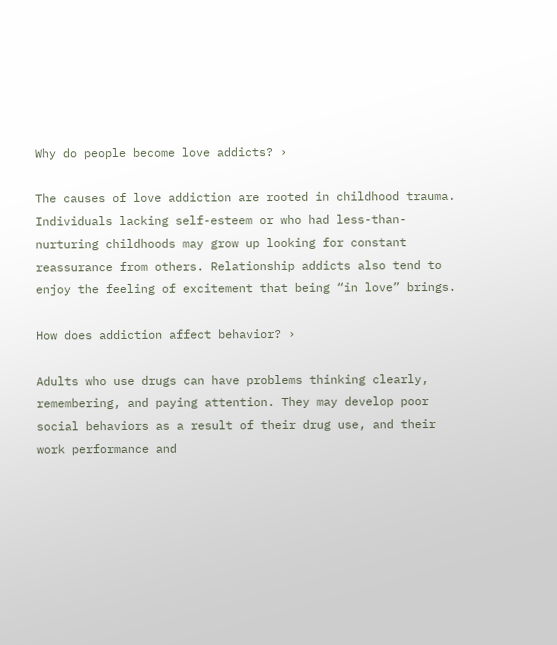Why do people become love addicts? ›

The causes of love addiction are rooted in childhood trauma. Individuals lacking self-esteem or who had less-than-nurturing childhoods may grow up looking for constant reassurance from others. Relationship addicts also tend to enjoy the feeling of excitement that being “in love” brings.

How does addiction affect behavior? ›

Adults who use drugs can have problems thinking clearly, remembering, and paying attention. They may develop poor social behaviors as a result of their drug use, and their work performance and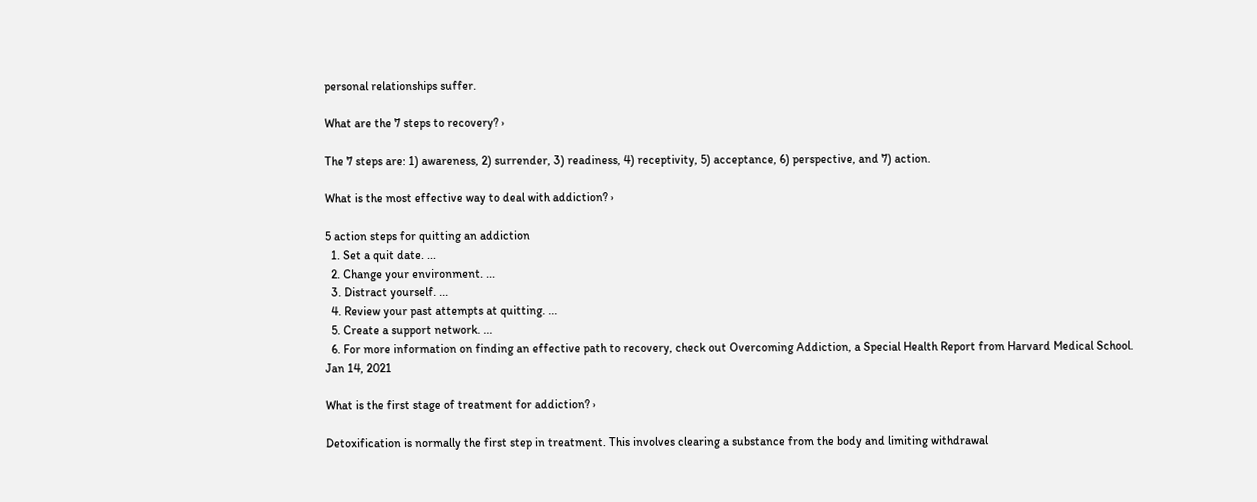personal relationships suffer.

What are the 7 steps to recovery? ›

The 7 steps are: 1) awareness, 2) surrender, 3) readiness, 4) receptivity, 5) acceptance, 6) perspective, and 7) action.

What is the most effective way to deal with addiction? ›

5 action steps for quitting an addiction
  1. Set a quit date. ...
  2. Change your environment. ...
  3. Distract yourself. ...
  4. Review your past attempts at quitting. ...
  5. Create a support network. ...
  6. For more information on finding an effective path to recovery, check out Overcoming Addiction, a Special Health Report from Harvard Medical School.
Jan 14, 2021

What is the first stage of treatment for addiction? ›

Detoxification is normally the first step in treatment. This involves clearing a substance from the body and limiting withdrawal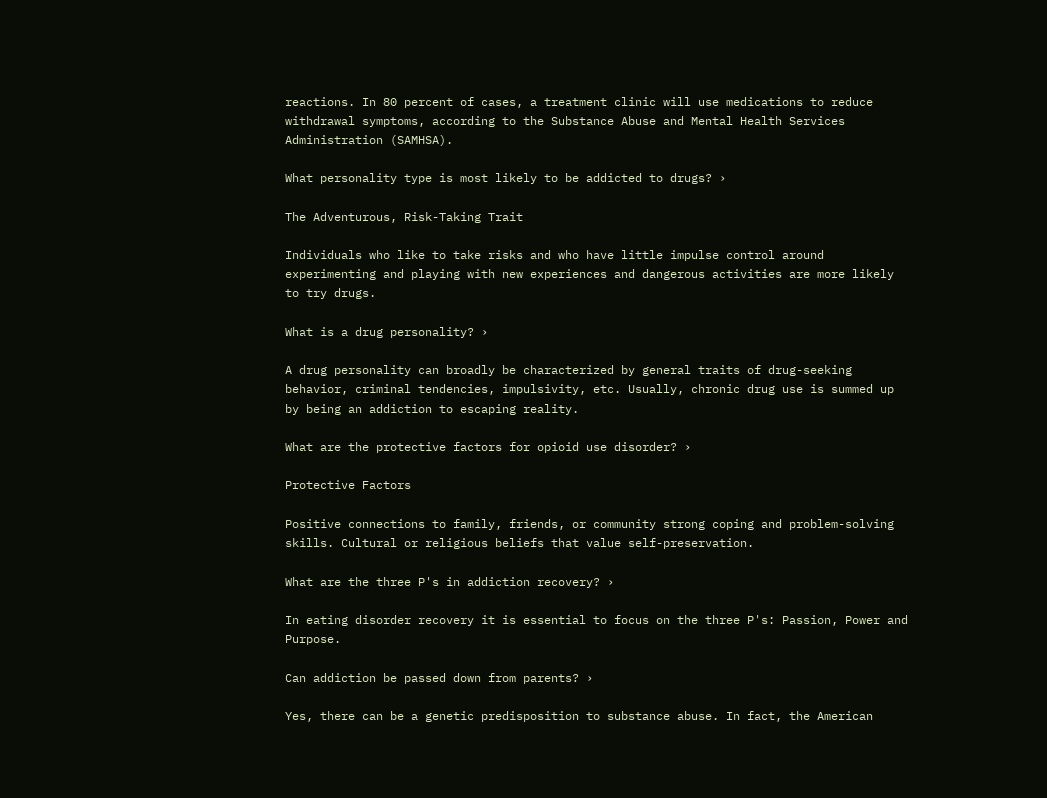reactions. In 80 percent of cases, a treatment clinic will use medications to reduce withdrawal symptoms, according to the Substance Abuse and Mental Health Services Administration (SAMHSA).

What personality type is most likely to be addicted to drugs? ›

The Adventurous, Risk-Taking Trait

Individuals who like to take risks and who have little impulse control around experimenting and playing with new experiences and dangerous activities are more likely to try drugs.

What is a drug personality? ›

A drug personality can broadly be characterized by general traits of drug-seeking behavior, criminal tendencies, impulsivity, etc. Usually, chronic drug use is summed up by being an addiction to escaping reality.

What are the protective factors for opioid use disorder? ›

Protective Factors

Positive connections to family, friends, or community strong coping and problem-solving skills. Cultural or religious beliefs that value self-preservation.

What are the three P's in addiction recovery? ›

In eating disorder recovery it is essential to focus on the three P's: Passion, Power and Purpose.

Can addiction be passed down from parents? ›

Yes, there can be a genetic predisposition to substance abuse. In fact, the American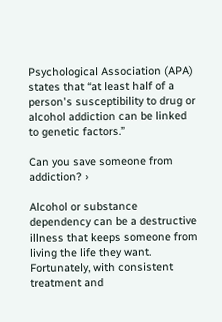Psychological Association (APA) states that “at least half of a person's susceptibility to drug or alcohol addiction can be linked to genetic factors.”

Can you save someone from addiction? ›

Alcohol or substance dependency can be a destructive illness that keeps someone from living the life they want. Fortunately, with consistent treatment and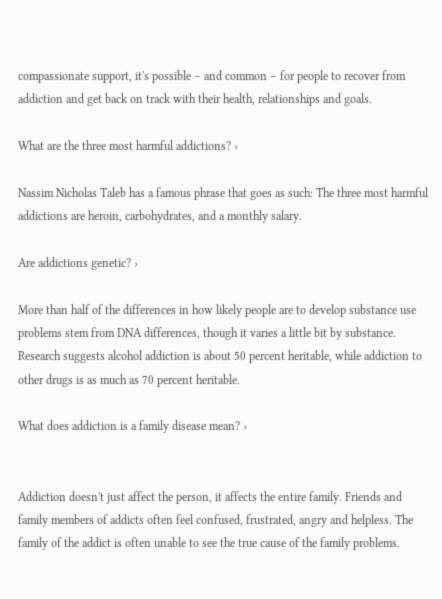compassionate support, it's possible – and common – for people to recover from addiction and get back on track with their health, relationships and goals.

What are the three most harmful addictions? ›

Nassim Nicholas Taleb has a famous phrase that goes as such: The three most harmful addictions are heroin, carbohydrates, and a monthly salary.

Are addictions genetic? ›

More than half of the differences in how likely people are to develop substance use problems stem from DNA differences, though it varies a little bit by substance. Research suggests alcohol addiction is about 50 percent heritable, while addiction to other drugs is as much as 70 percent heritable.

What does addiction is a family disease mean? ›


Addiction doesn't just affect the person, it affects the entire family. Friends and family members of addicts often feel confused, frustrated, angry and helpless. The family of the addict is often unable to see the true cause of the family problems.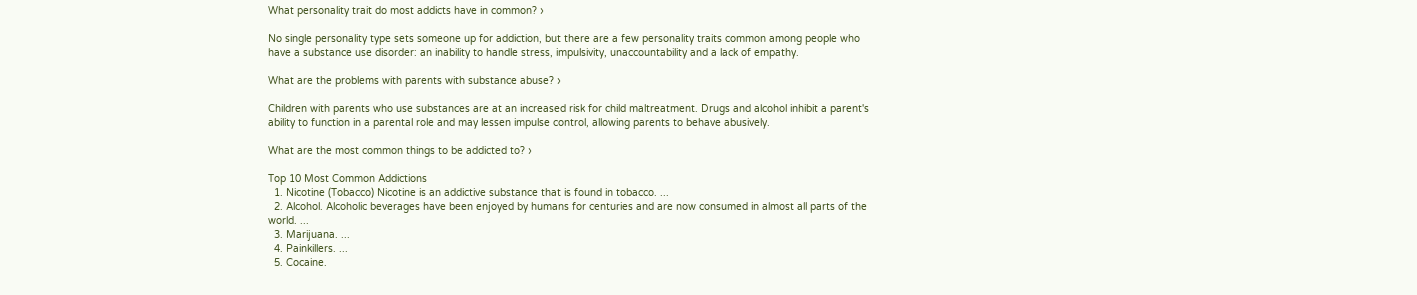What personality trait do most addicts have in common? ›

No single personality type sets someone up for addiction, but there are a few personality traits common among people who have a substance use disorder: an inability to handle stress, impulsivity, unaccountability and a lack of empathy.

What are the problems with parents with substance abuse? ›

Children with parents who use substances are at an increased risk for child maltreatment. Drugs and alcohol inhibit a parent's ability to function in a parental role and may lessen impulse control, allowing parents to behave abusively.

What are the most common things to be addicted to? ›

Top 10 Most Common Addictions
  1. Nicotine (Tobacco) Nicotine is an addictive substance that is found in tobacco. ...
  2. Alcohol. Alcoholic beverages have been enjoyed by humans for centuries and are now consumed in almost all parts of the world. ...
  3. Marijuana. ...
  4. Painkillers. ...
  5. Cocaine.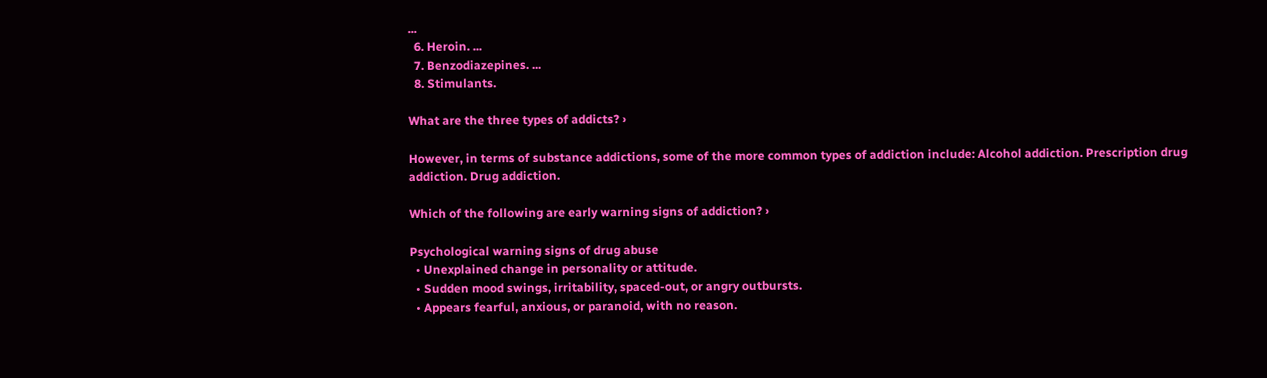...
  6. Heroin. ...
  7. Benzodiazepines. ...
  8. Stimulants.

What are the three types of addicts? ›

However, in terms of substance addictions, some of the more common types of addiction include: Alcohol addiction. Prescription drug addiction. Drug addiction.

Which of the following are early warning signs of addiction? ›

Psychological warning signs of drug abuse
  • Unexplained change in personality or attitude.
  • Sudden mood swings, irritability, spaced-out, or angry outbursts.
  • Appears fearful, anxious, or paranoid, with no reason.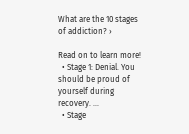What are the 10 stages of addiction? ›

Read on to learn more!
  • Stage 1: Denial. You should be proud of yourself during recovery. ...
  • Stage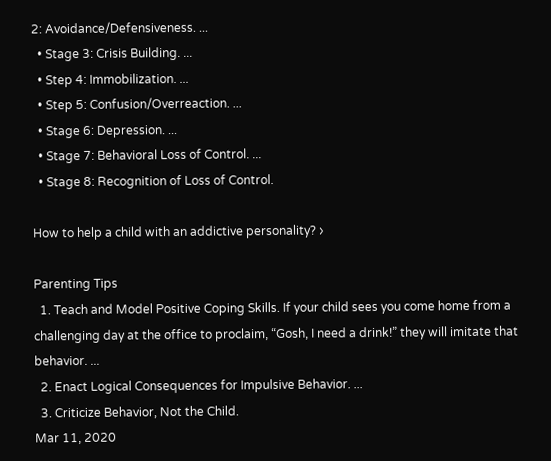2: Avoidance/Defensiveness. ...
  • Stage 3: Crisis Building. ...
  • Step 4: Immobilization. ...
  • Step 5: Confusion/Overreaction. ...
  • Stage 6: Depression. ...
  • Stage 7: Behavioral Loss of Control. ...
  • Stage 8: Recognition of Loss of Control.

How to help a child with an addictive personality? ›

Parenting Tips
  1. Teach and Model Positive Coping Skills. If your child sees you come home from a challenging day at the office to proclaim, “Gosh, I need a drink!” they will imitate that behavior. ...
  2. Enact Logical Consequences for Impulsive Behavior. ...
  3. Criticize Behavior, Not the Child.
Mar 11, 2020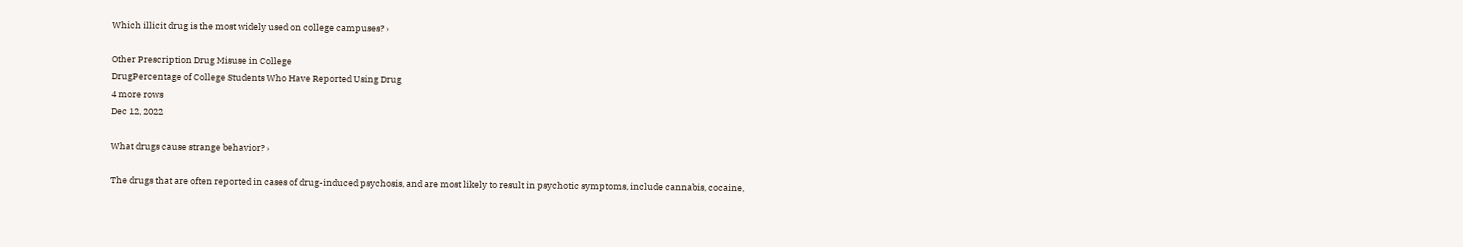Which illicit drug is the most widely used on college campuses? ›

Other Prescription Drug Misuse in College
DrugPercentage of College Students Who Have Reported Using Drug
4 more rows
Dec 12, 2022

What drugs cause strange behavior? ›

The drugs that are often reported in cases of drug-induced psychosis, and are most likely to result in psychotic symptoms, include cannabis, cocaine,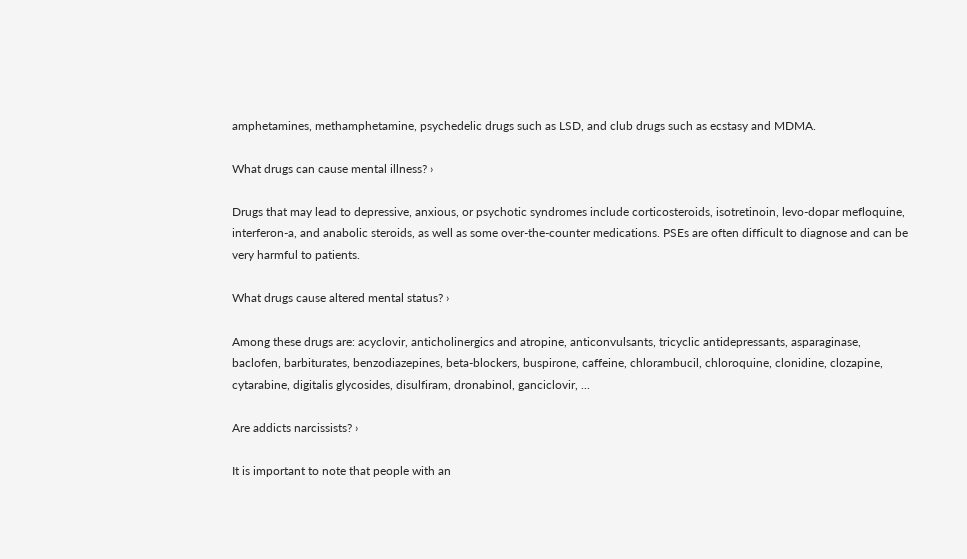amphetamines, methamphetamine, psychedelic drugs such as LSD, and club drugs such as ecstasy and MDMA.

What drugs can cause mental illness? ›

Drugs that may lead to depressive, anxious, or psychotic syndromes include corticosteroids, isotretinoin, levo-dopar mefloquine, interferon-a, and anabolic steroids, as well as some over-the-counter medications. PSEs are often difficult to diagnose and can be very harmful to patients.

What drugs cause altered mental status? ›

Among these drugs are: acyclovir, anticholinergics and atropine, anticonvulsants, tricyclic antidepressants, asparaginase, baclofen, barbiturates, benzodiazepines, beta-blockers, buspirone, caffeine, chlorambucil, chloroquine, clonidine, clozapine, cytarabine, digitalis glycosides, disulfiram, dronabinol, ganciclovir, ...

Are addicts narcissists? ›

It is important to note that people with an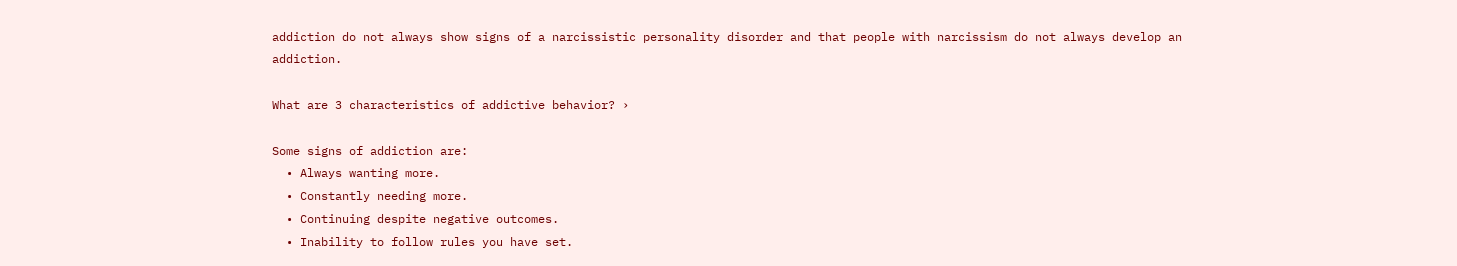addiction do not always show signs of a narcissistic personality disorder and that people with narcissism do not always develop an addiction.

What are 3 characteristics of addictive behavior? ›

Some signs of addiction are:
  • Always wanting more.
  • Constantly needing more.
  • Continuing despite negative outcomes.
  • Inability to follow rules you have set.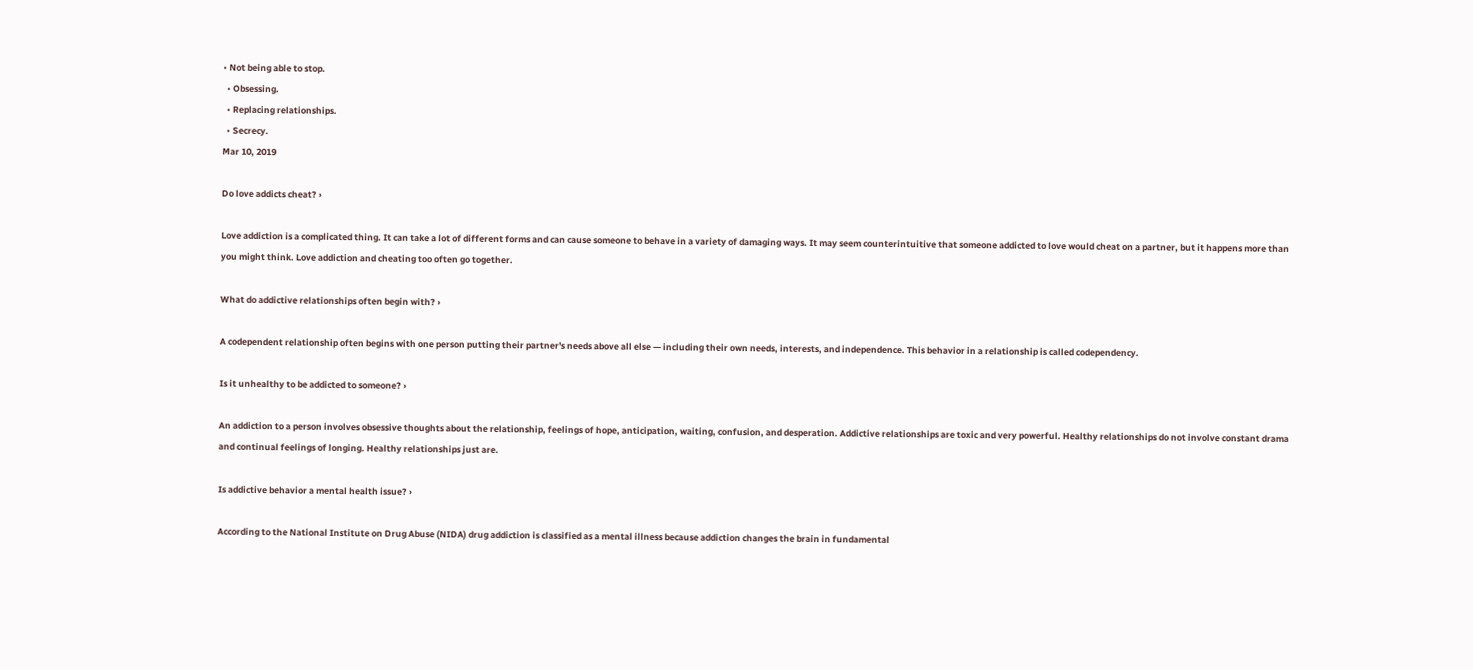• Not being able to stop.
  • Obsessing.
  • Replacing relationships.
  • Secrecy.
Mar 10, 2019

Do love addicts cheat? ›

Love addiction is a complicated thing. It can take a lot of different forms and can cause someone to behave in a variety of damaging ways. It may seem counterintuitive that someone addicted to love would cheat on a partner, but it happens more than you might think. Love addiction and cheating too often go together.

What do addictive relationships often begin with? ›

A codependent relationship often begins with one person putting their partner's needs above all else — including their own needs, interests, and independence. This behavior in a relationship is called codependency.

Is it unhealthy to be addicted to someone? ›

An addiction to a person involves obsessive thoughts about the relationship, feelings of hope, anticipation, waiting, confusion, and desperation. Addictive relationships are toxic and very powerful. Healthy relationships do not involve constant drama and continual feelings of longing. Healthy relationships just are.

Is addictive behavior a mental health issue? ›

According to the National Institute on Drug Abuse (NIDA) drug addiction is classified as a mental illness because addiction changes the brain in fundamental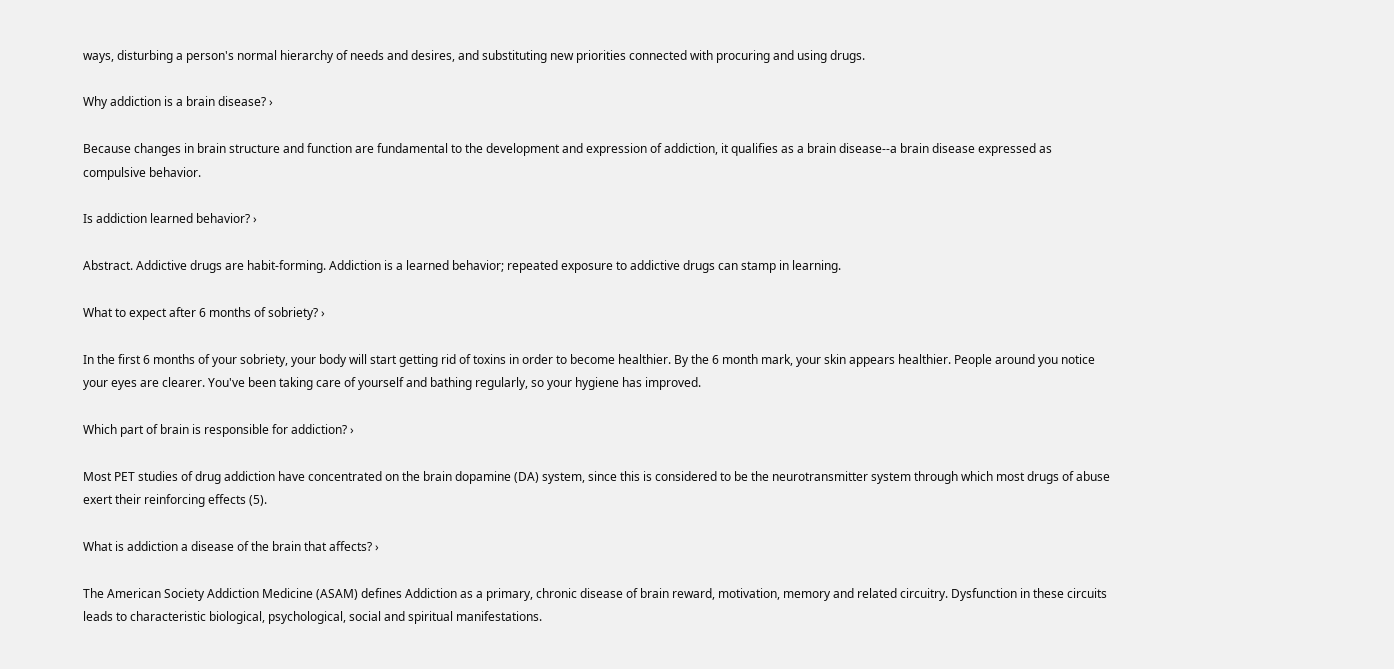ways, disturbing a person's normal hierarchy of needs and desires, and substituting new priorities connected with procuring and using drugs.

Why addiction is a brain disease? ›

Because changes in brain structure and function are fundamental to the development and expression of addiction, it qualifies as a brain disease--a brain disease expressed as compulsive behavior.

Is addiction learned behavior? ›

Abstract. Addictive drugs are habit-forming. Addiction is a learned behavior; repeated exposure to addictive drugs can stamp in learning.

What to expect after 6 months of sobriety? ›

In the first 6 months of your sobriety, your body will start getting rid of toxins in order to become healthier. By the 6 month mark, your skin appears healthier. People around you notice your eyes are clearer. You've been taking care of yourself and bathing regularly, so your hygiene has improved.

Which part of brain is responsible for addiction? ›

Most PET studies of drug addiction have concentrated on the brain dopamine (DA) system, since this is considered to be the neurotransmitter system through which most drugs of abuse exert their reinforcing effects (5).

What is addiction a disease of the brain that affects? ›

The American Society Addiction Medicine (ASAM) defines Addiction as a primary, chronic disease of brain reward, motivation, memory and related circuitry. Dysfunction in these circuits leads to characteristic biological, psychological, social and spiritual manifestations.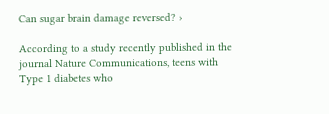Can sugar brain damage reversed? ›

According to a study recently published in the journal Nature Communications, teens with Type 1 diabetes who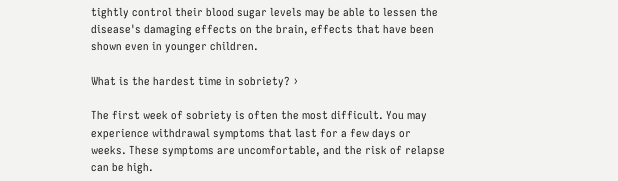tightly control their blood sugar levels may be able to lessen the disease's damaging effects on the brain, effects that have been shown even in younger children.

What is the hardest time in sobriety? ›

The first week of sobriety is often the most difficult. You may experience withdrawal symptoms that last for a few days or weeks. These symptoms are uncomfortable, and the risk of relapse can be high.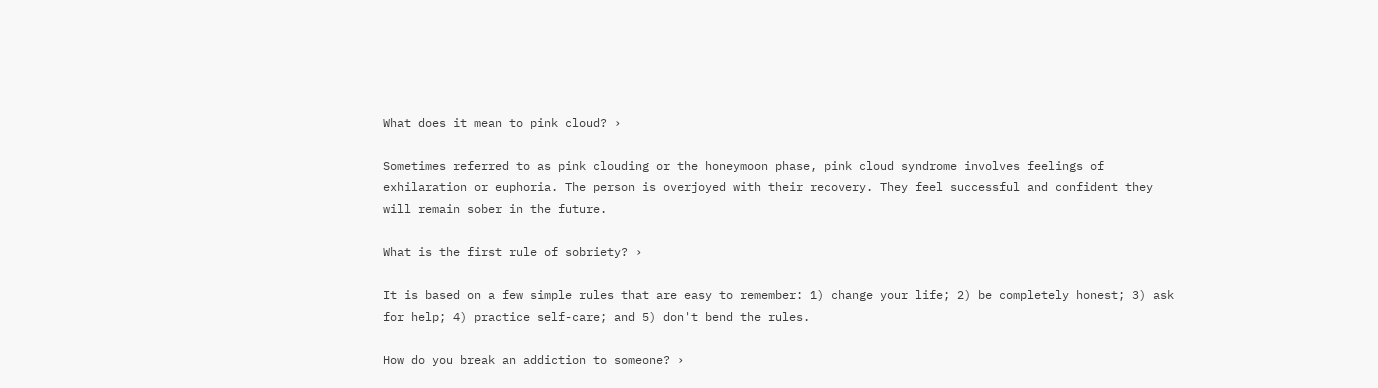What does it mean to pink cloud? ›

Sometimes referred to as pink clouding or the honeymoon phase, pink cloud syndrome involves feelings of exhilaration or euphoria. The person is overjoyed with their recovery. They feel successful and confident they will remain sober in the future.

What is the first rule of sobriety? ›

It is based on a few simple rules that are easy to remember: 1) change your life; 2) be completely honest; 3) ask for help; 4) practice self-care; and 5) don't bend the rules.

How do you break an addiction to someone? ›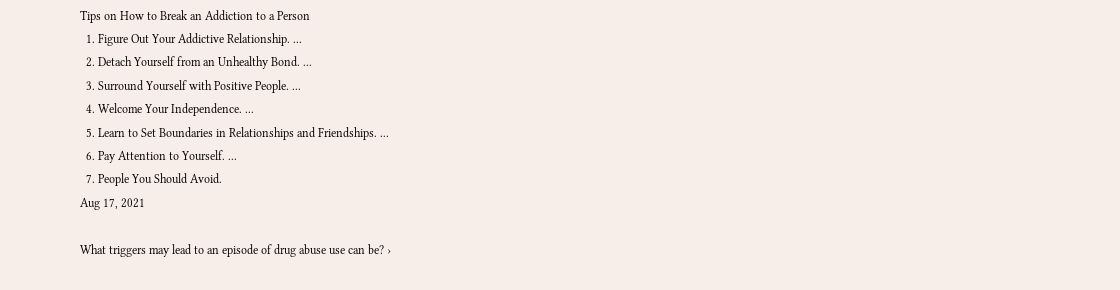Tips on How to Break an Addiction to a Person
  1. Figure Out Your Addictive Relationship. ...
  2. Detach Yourself from an Unhealthy Bond. ...
  3. Surround Yourself with Positive People. ...
  4. Welcome Your Independence. ...
  5. Learn to Set Boundaries in Relationships and Friendships. ...
  6. Pay Attention to Yourself. ...
  7. People You Should Avoid.
Aug 17, 2021

What triggers may lead to an episode of drug abuse use can be? ›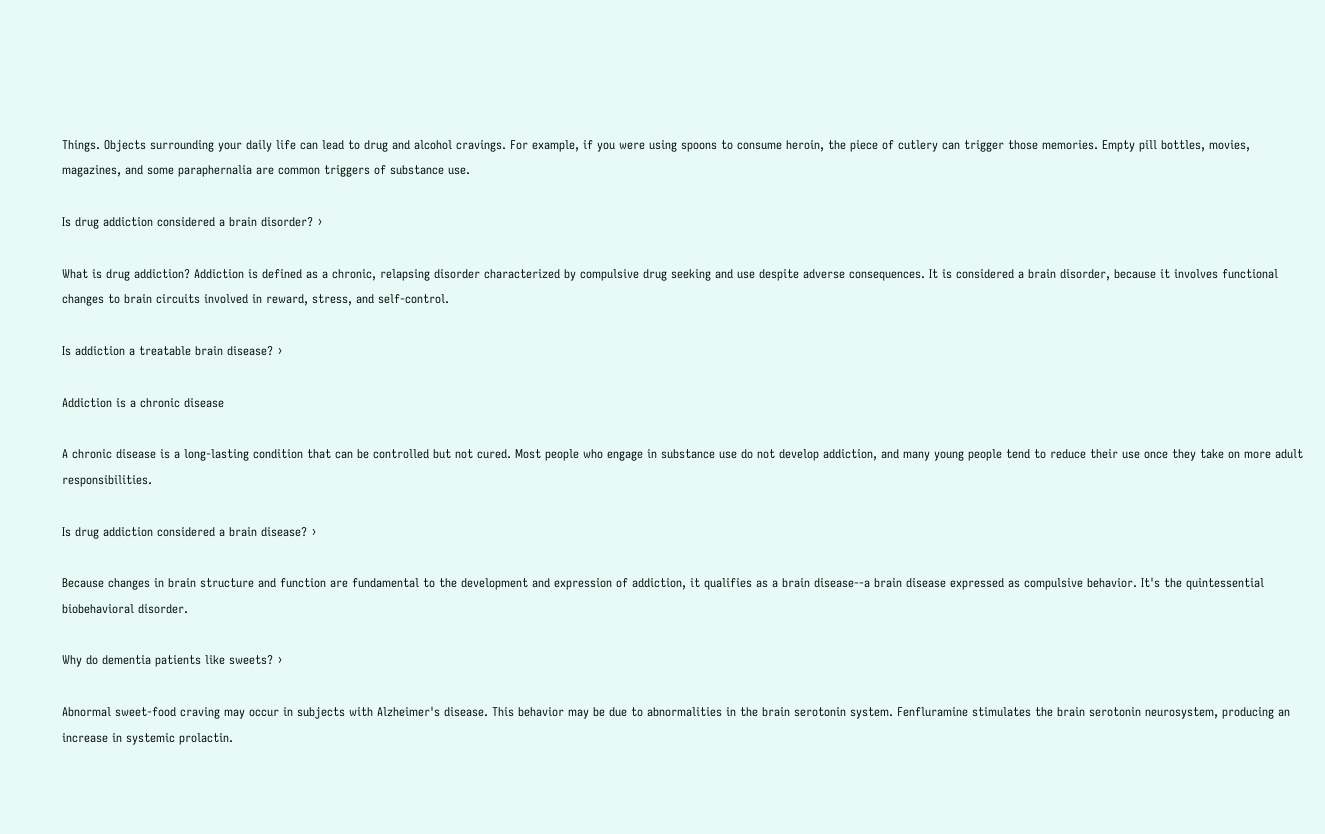Things. Objects surrounding your daily life can lead to drug and alcohol cravings. For example, if you were using spoons to consume heroin, the piece of cutlery can trigger those memories. Empty pill bottles, movies, magazines, and some paraphernalia are common triggers of substance use.

Is drug addiction considered a brain disorder? ›

What is drug addiction? Addiction is defined as a chronic, relapsing disorder characterized by compulsive drug seeking and use despite adverse consequences. It is considered a brain disorder, because it involves functional changes to brain circuits involved in reward, stress, and self-control.

Is addiction a treatable brain disease? ›

Addiction is a chronic disease

A chronic disease is a long-lasting condition that can be controlled but not cured. Most people who engage in substance use do not develop addiction, and many young people tend to reduce their use once they take on more adult responsibilities.

Is drug addiction considered a brain disease? ›

Because changes in brain structure and function are fundamental to the development and expression of addiction, it qualifies as a brain disease--a brain disease expressed as compulsive behavior. It's the quintessential biobehavioral disorder.

Why do dementia patients like sweets? ›

Abnormal sweet-food craving may occur in subjects with Alzheimer's disease. This behavior may be due to abnormalities in the brain serotonin system. Fenfluramine stimulates the brain serotonin neurosystem, producing an increase in systemic prolactin.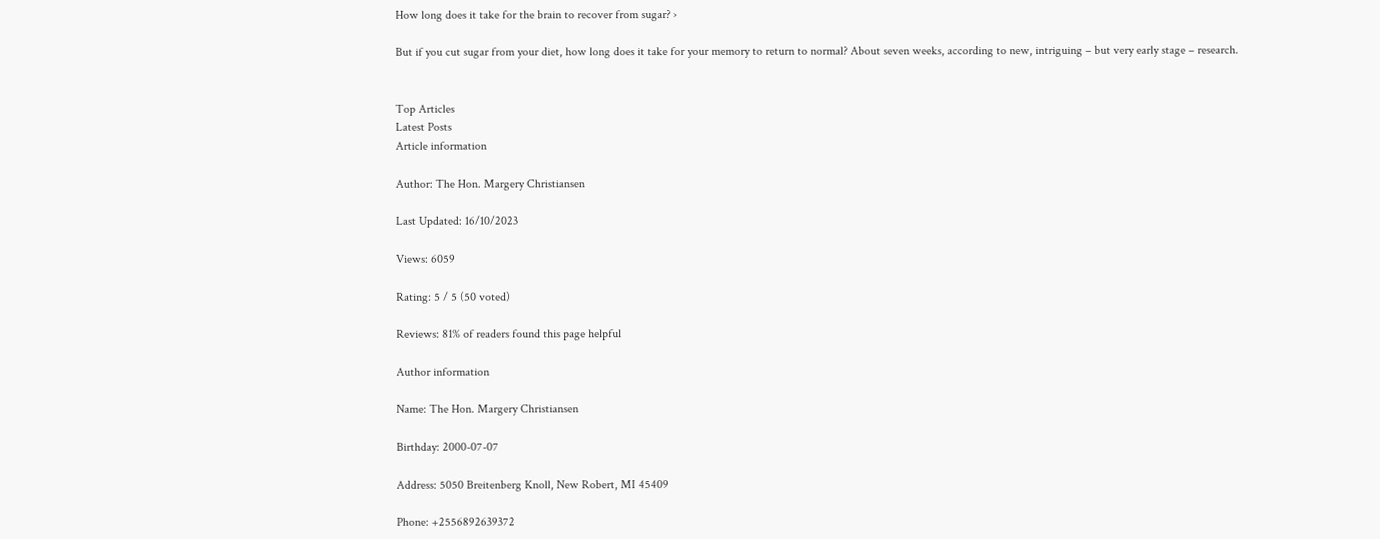How long does it take for the brain to recover from sugar? ›

But if you cut sugar from your diet, how long does it take for your memory to return to normal? About seven weeks, according to new, intriguing – but very early stage – research.


Top Articles
Latest Posts
Article information

Author: The Hon. Margery Christiansen

Last Updated: 16/10/2023

Views: 6059

Rating: 5 / 5 (50 voted)

Reviews: 81% of readers found this page helpful

Author information

Name: The Hon. Margery Christiansen

Birthday: 2000-07-07

Address: 5050 Breitenberg Knoll, New Robert, MI 45409

Phone: +2556892639372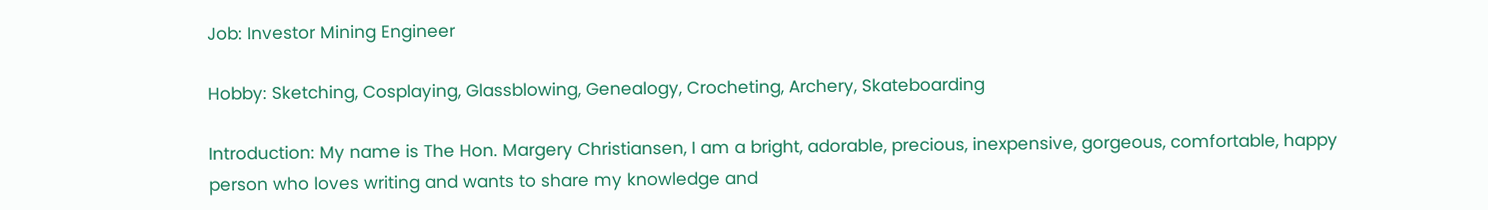Job: Investor Mining Engineer

Hobby: Sketching, Cosplaying, Glassblowing, Genealogy, Crocheting, Archery, Skateboarding

Introduction: My name is The Hon. Margery Christiansen, I am a bright, adorable, precious, inexpensive, gorgeous, comfortable, happy person who loves writing and wants to share my knowledge and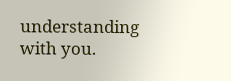understanding with you.